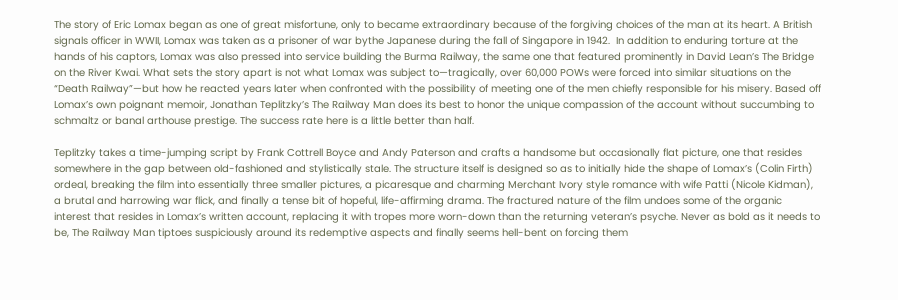The story of Eric Lomax began as one of great misfortune, only to became extraordinary because of the forgiving choices of the man at its heart. A British signals officer in WWII, Lomax was taken as a prisoner of war bythe Japanese during the fall of Singapore in 1942.  In addition to enduring torture at the hands of his captors, Lomax was also pressed into service building the Burma Railway, the same one that featured prominently in David Lean’s The Bridge on the River Kwai. What sets the story apart is not what Lomax was subject to—tragically, over 60,000 POWs were forced into similar situations on the “Death Railway”—but how he reacted years later when confronted with the possibility of meeting one of the men chiefly responsible for his misery. Based off  Lomax’s own poignant memoir, Jonathan Teplitzky’s The Railway Man does its best to honor the unique compassion of the account without succumbing to schmaltz or banal arthouse prestige. The success rate here is a little better than half.

Teplitzky takes a time-jumping script by Frank Cottrell Boyce and Andy Paterson and crafts a handsome but occasionally flat picture, one that resides somewhere in the gap between old-fashioned and stylistically stale. The structure itself is designed so as to initially hide the shape of Lomax’s (Colin Firth) ordeal, breaking the film into essentially three smaller pictures, a picaresque and charming Merchant Ivory style romance with wife Patti (Nicole Kidman), a brutal and harrowing war flick, and finally a tense bit of hopeful, life-affirming drama. The fractured nature of the film undoes some of the organic interest that resides in Lomax’s written account, replacing it with tropes more worn-down than the returning veteran’s psyche. Never as bold as it needs to be, The Railway Man tiptoes suspiciously around its redemptive aspects and finally seems hell-bent on forcing them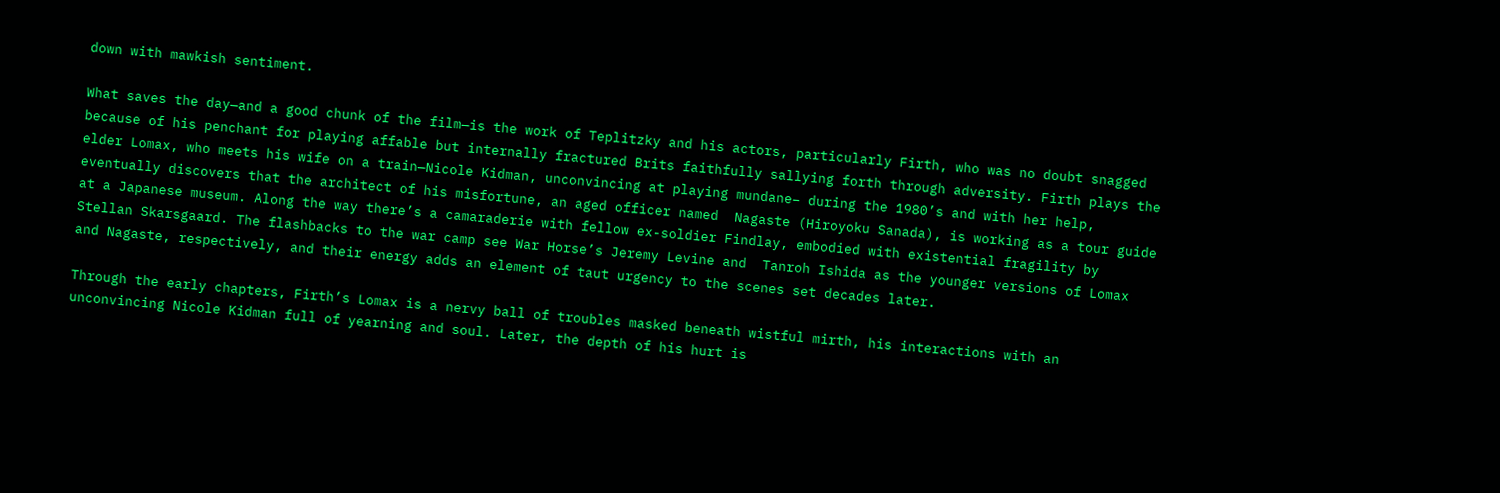down with mawkish sentiment.

What saves the day—and a good chunk of the film—is the work of Teplitzky and his actors, particularly Firth, who was no doubt snagged because of his penchant for playing affable but internally fractured Brits faithfully sallying forth through adversity. Firth plays the elder Lomax, who meets his wife on a train—Nicole Kidman, unconvincing at playing mundane– during the 1980’s and with her help, eventually discovers that the architect of his misfortune, an aged officer named  Nagaste (Hiroyoku Sanada), is working as a tour guide at a Japanese museum. Along the way there’s a camaraderie with fellow ex-soldier Findlay, embodied with existential fragility by Stellan Skarsgaard. The flashbacks to the war camp see War Horse’s Jeremy Levine and  Tanroh Ishida as the younger versions of Lomax and Nagaste, respectively, and their energy adds an element of taut urgency to the scenes set decades later.

Through the early chapters, Firth’s Lomax is a nervy ball of troubles masked beneath wistful mirth, his interactions with an unconvincing Nicole Kidman full of yearning and soul. Later, the depth of his hurt is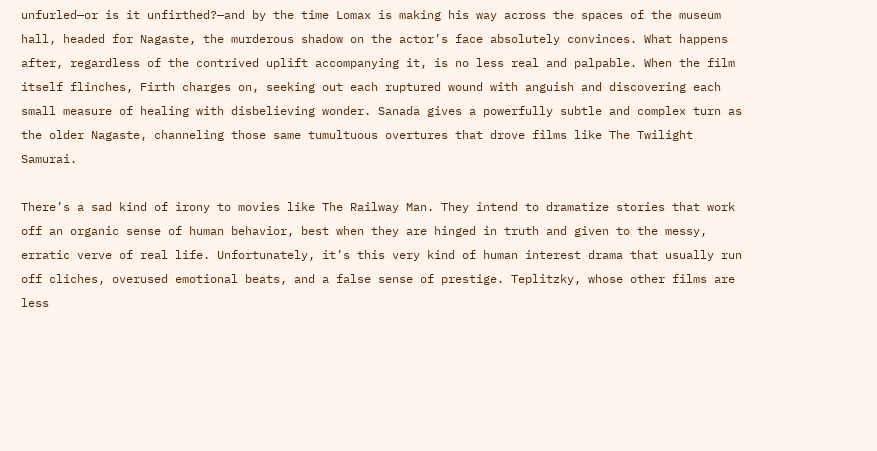unfurled—or is it unfirthed?—and by the time Lomax is making his way across the spaces of the museum hall, headed for Nagaste, the murderous shadow on the actor’s face absolutely convinces. What happens after, regardless of the contrived uplift accompanying it, is no less real and palpable. When the film itself flinches, Firth charges on, seeking out each ruptured wound with anguish and discovering each small measure of healing with disbelieving wonder. Sanada gives a powerfully subtle and complex turn as the older Nagaste, channeling those same tumultuous overtures that drove films like The Twilight Samurai.

There’s a sad kind of irony to movies like The Railway Man. They intend to dramatize stories that work off an organic sense of human behavior, best when they are hinged in truth and given to the messy, erratic verve of real life. Unfortunately, it’s this very kind of human interest drama that usually run off cliches, overused emotional beats, and a false sense of prestige. Teplitzky, whose other films are less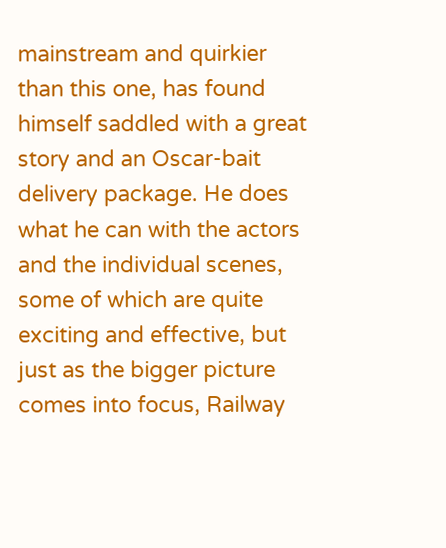mainstream and quirkier than this one, has found himself saddled with a great story and an Oscar-bait delivery package. He does what he can with the actors and the individual scenes, some of which are quite exciting and effective, but just as the bigger picture comes into focus, Railway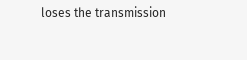loses the transmission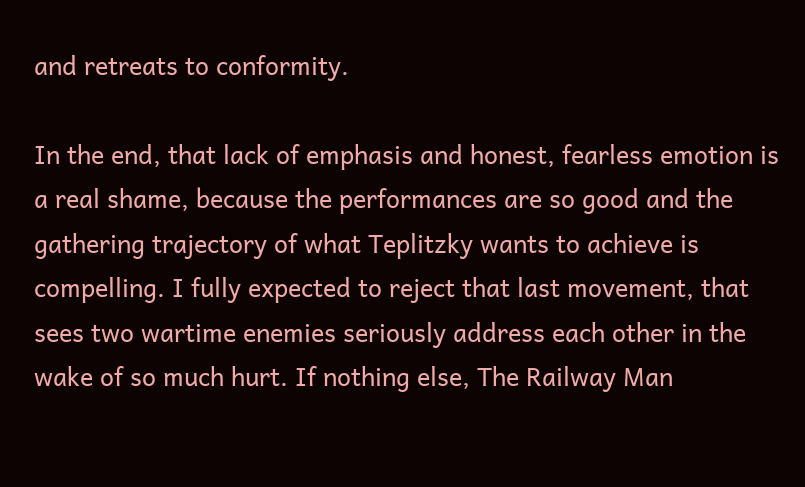and retreats to conformity.

In the end, that lack of emphasis and honest, fearless emotion is a real shame, because the performances are so good and the gathering trajectory of what Teplitzky wants to achieve is compelling. I fully expected to reject that last movement, that sees two wartime enemies seriously address each other in the wake of so much hurt. If nothing else, The Railway Man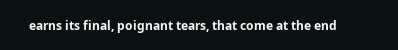earns its final, poignant tears, that come at the end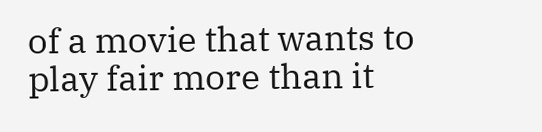of a movie that wants to play fair more than it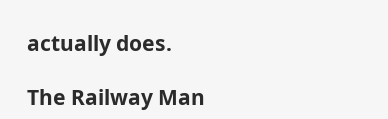actually does.

The Railway Man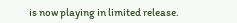is now playing in limited release.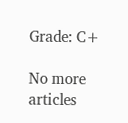Grade: C+

No more articles